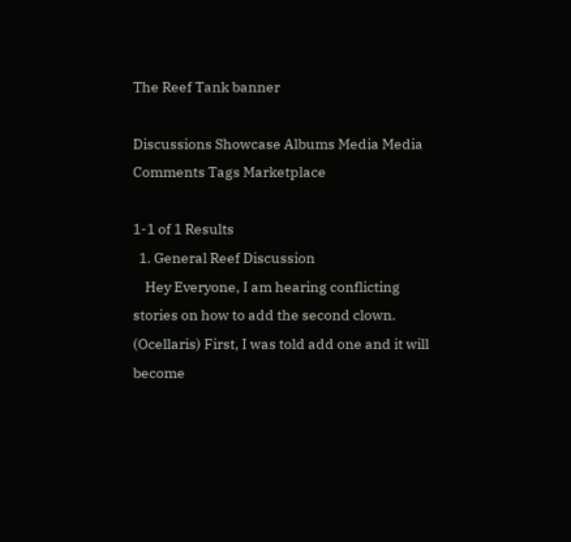The Reef Tank banner

Discussions Showcase Albums Media Media Comments Tags Marketplace

1-1 of 1 Results
  1. General Reef Discussion
    Hey Everyone, I am hearing conflicting stories on how to add the second clown. (Ocellaris) First, I was told add one and it will become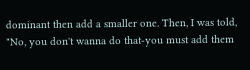dominant then add a smaller one. Then, I was told, "No, you don't wanna do that-you must add them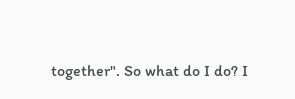together". So what do I do? I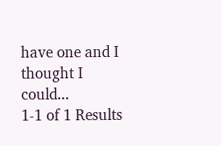have one and I thought I could...
1-1 of 1 Results